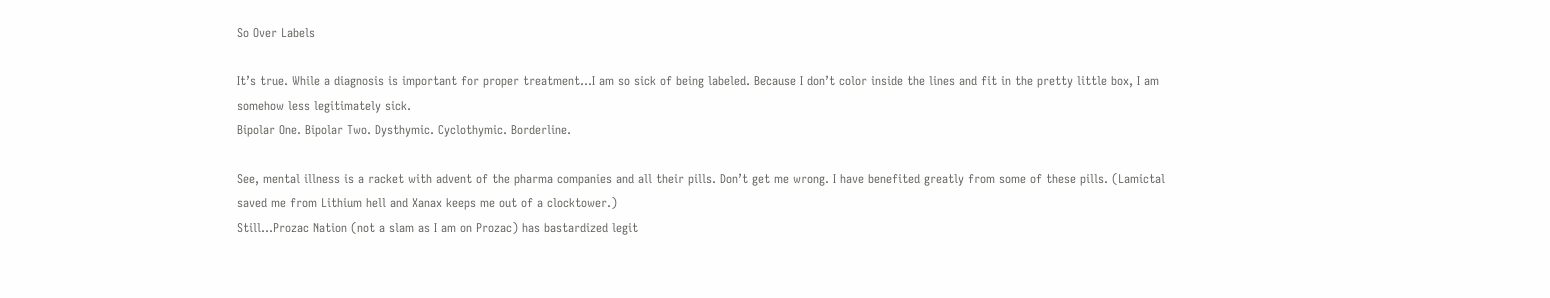So Over Labels

It’s true. While a diagnosis is important for proper treatment…I am so sick of being labeled. Because I don’t color inside the lines and fit in the pretty little box, I am somehow less legitimately sick.
Bipolar One. Bipolar Two. Dysthymic. Cyclothymic. Borderline.

See, mental illness is a racket with advent of the pharma companies and all their pills. Don’t get me wrong. I have benefited greatly from some of these pills. (Lamictal saved me from Lithium hell and Xanax keeps me out of a clocktower.)
Still…Prozac Nation (not a slam as I am on Prozac) has bastardized legit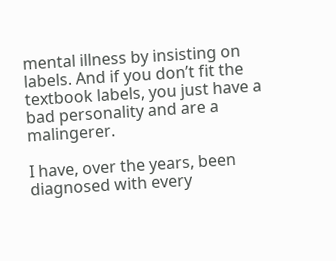mental illness by insisting on labels. And if you don’t fit the textbook labels, you just have a bad personality and are a malingerer.

I have, over the years, been diagnosed with every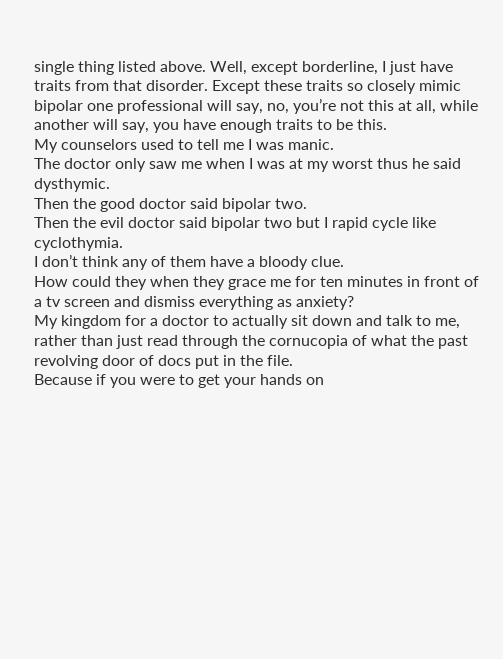single thing listed above. Well, except borderline, I just have traits from that disorder. Except these traits so closely mimic bipolar one professional will say, no, you’re not this at all, while another will say, you have enough traits to be this.
My counselors used to tell me I was manic.
The doctor only saw me when I was at my worst thus he said dysthymic.
Then the good doctor said bipolar two.
Then the evil doctor said bipolar two but I rapid cycle like cyclothymia.
I don’t think any of them have a bloody clue.
How could they when they grace me for ten minutes in front of a tv screen and dismiss everything as anxiety?
My kingdom for a doctor to actually sit down and talk to me, rather than just read through the cornucopia of what the past revolving door of docs put in the file.
Because if you were to get your hands on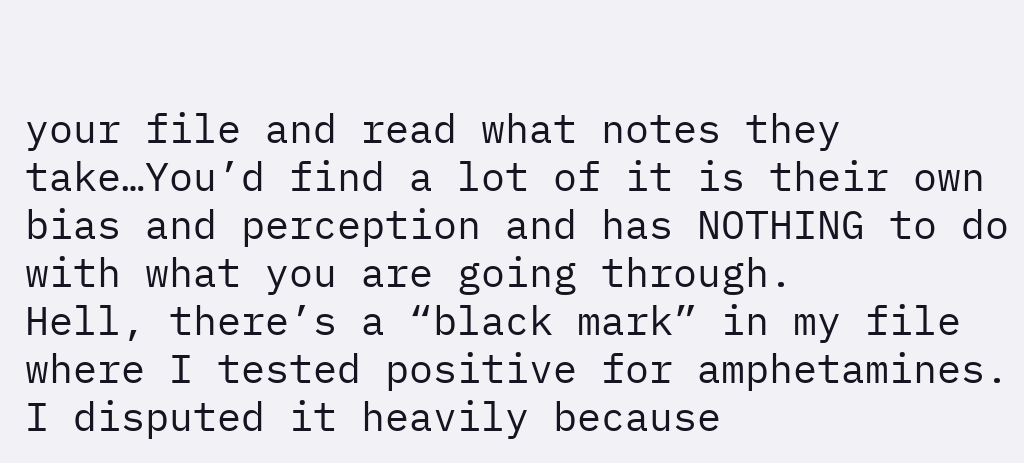your file and read what notes they take…You’d find a lot of it is their own bias and perception and has NOTHING to do with what you are going through.
Hell, there’s a “black mark” in my file where I tested positive for amphetamines. I disputed it heavily because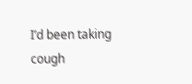I’d been taking cough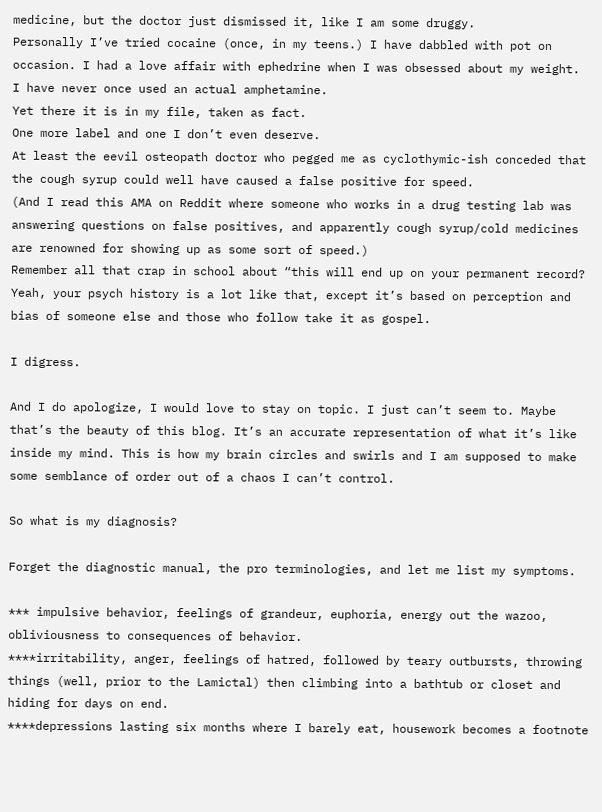medicine, but the doctor just dismissed it, like I am some druggy.
Personally I’ve tried cocaine (once, in my teens.) I have dabbled with pot on occasion. I had a love affair with ephedrine when I was obsessed about my weight.
I have never once used an actual amphetamine.
Yet there it is in my file, taken as fact.
One more label and one I don’t even deserve.
At least the eevil osteopath doctor who pegged me as cyclothymic-ish conceded that the cough syrup could well have caused a false positive for speed.
(And I read this AMA on Reddit where someone who works in a drug testing lab was answering questions on false positives, and apparently cough syrup/cold medicines are renowned for showing up as some sort of speed.)
Remember all that crap in school about “this will end up on your permanent record? Yeah, your psych history is a lot like that, except it’s based on perception and bias of someone else and those who follow take it as gospel.

I digress.

And I do apologize, I would love to stay on topic. I just can’t seem to. Maybe that’s the beauty of this blog. It’s an accurate representation of what it’s like inside my mind. This is how my brain circles and swirls and I am supposed to make some semblance of order out of a chaos I can’t control.

So what is my diagnosis?

Forget the diagnostic manual, the pro terminologies, and let me list my symptoms.

*** impulsive behavior, feelings of grandeur, euphoria, energy out the wazoo, obliviousness to consequences of behavior.
****irritability, anger, feelings of hatred, followed by teary outbursts, throwing things (well, prior to the Lamictal) then climbing into a bathtub or closet and hiding for days on end.
****depressions lasting six months where I barely eat, housework becomes a footnote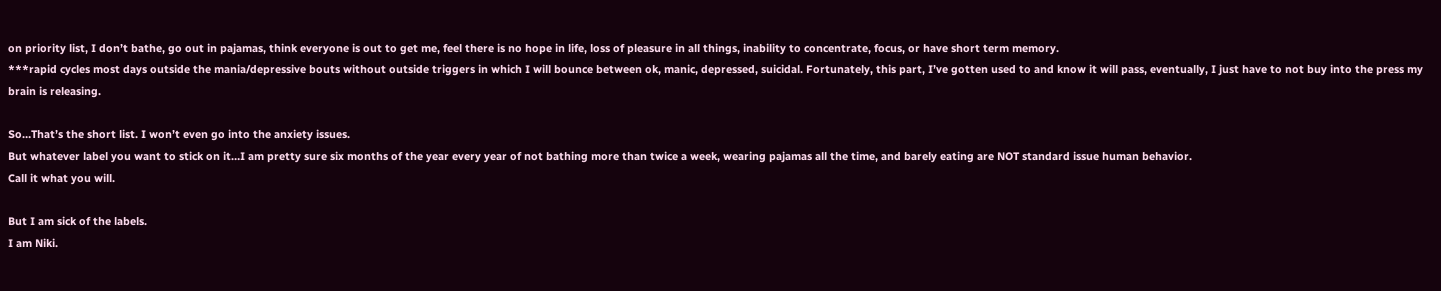on priority list, I don’t bathe, go out in pajamas, think everyone is out to get me, feel there is no hope in life, loss of pleasure in all things, inability to concentrate, focus, or have short term memory.
***rapid cycles most days outside the mania/depressive bouts without outside triggers in which I will bounce between ok, manic, depressed, suicidal. Fortunately, this part, I’ve gotten used to and know it will pass, eventually, I just have to not buy into the press my brain is releasing.

So…That’s the short list. I won’t even go into the anxiety issues.
But whatever label you want to stick on it…I am pretty sure six months of the year every year of not bathing more than twice a week, wearing pajamas all the time, and barely eating are NOT standard issue human behavior.
Call it what you will.

But I am sick of the labels.
I am Niki.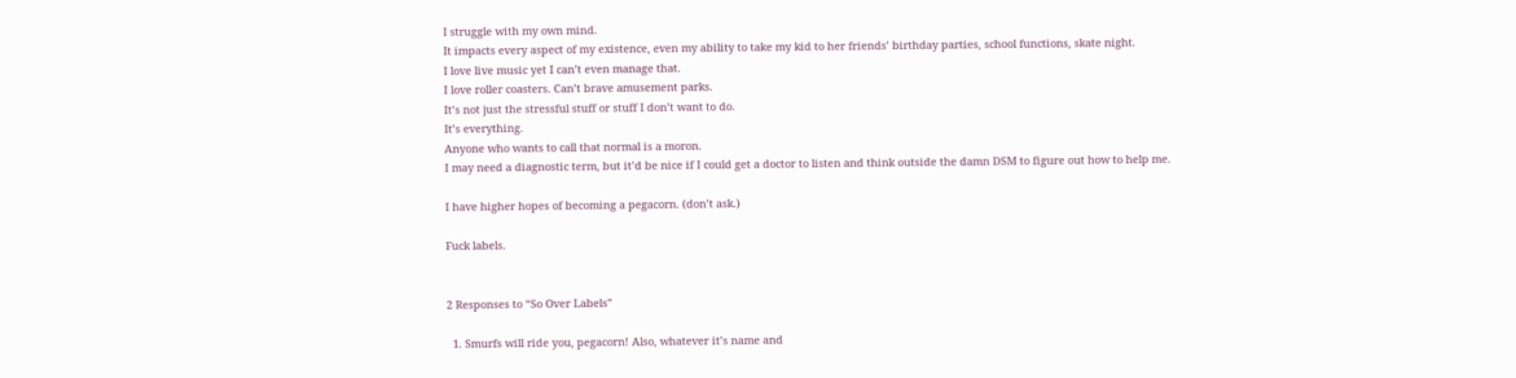I struggle with my own mind.
It impacts every aspect of my existence, even my ability to take my kid to her friends’ birthday parties, school functions, skate night.
I love live music yet I can’t even manage that.
I love roller coasters. Can’t brave amusement parks.
It’s not just the stressful stuff or stuff I don’t want to do.
It’s everything.
Anyone who wants to call that normal is a moron.
I may need a diagnostic term, but it’d be nice if I could get a doctor to listen and think outside the damn DSM to figure out how to help me.

I have higher hopes of becoming a pegacorn. (don’t ask.)

Fuck labels.


2 Responses to “So Over Labels”

  1. Smurfs will ride you, pegacorn! Also, whatever it’s name and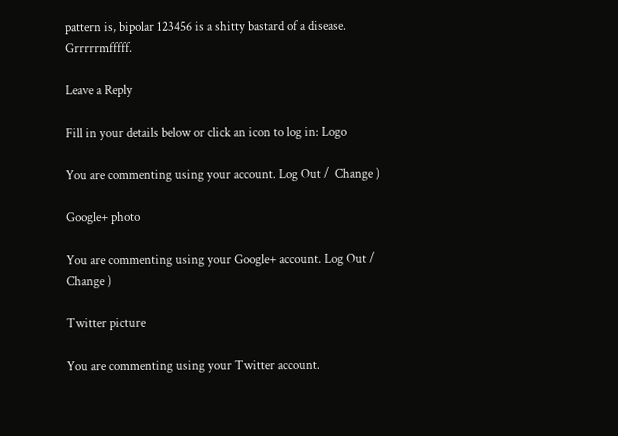pattern is, bipolar 123456 is a shitty bastard of a disease. Grrrrrmfffff.

Leave a Reply

Fill in your details below or click an icon to log in: Logo

You are commenting using your account. Log Out /  Change )

Google+ photo

You are commenting using your Google+ account. Log Out /  Change )

Twitter picture

You are commenting using your Twitter account.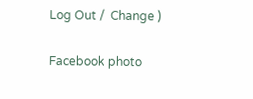Log Out /  Change )

Facebook photo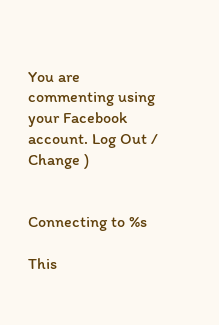You are commenting using your Facebook account. Log Out /  Change )


Connecting to %s

This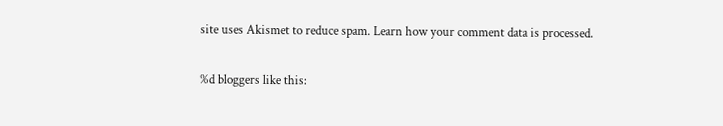site uses Akismet to reduce spam. Learn how your comment data is processed.

%d bloggers like this: